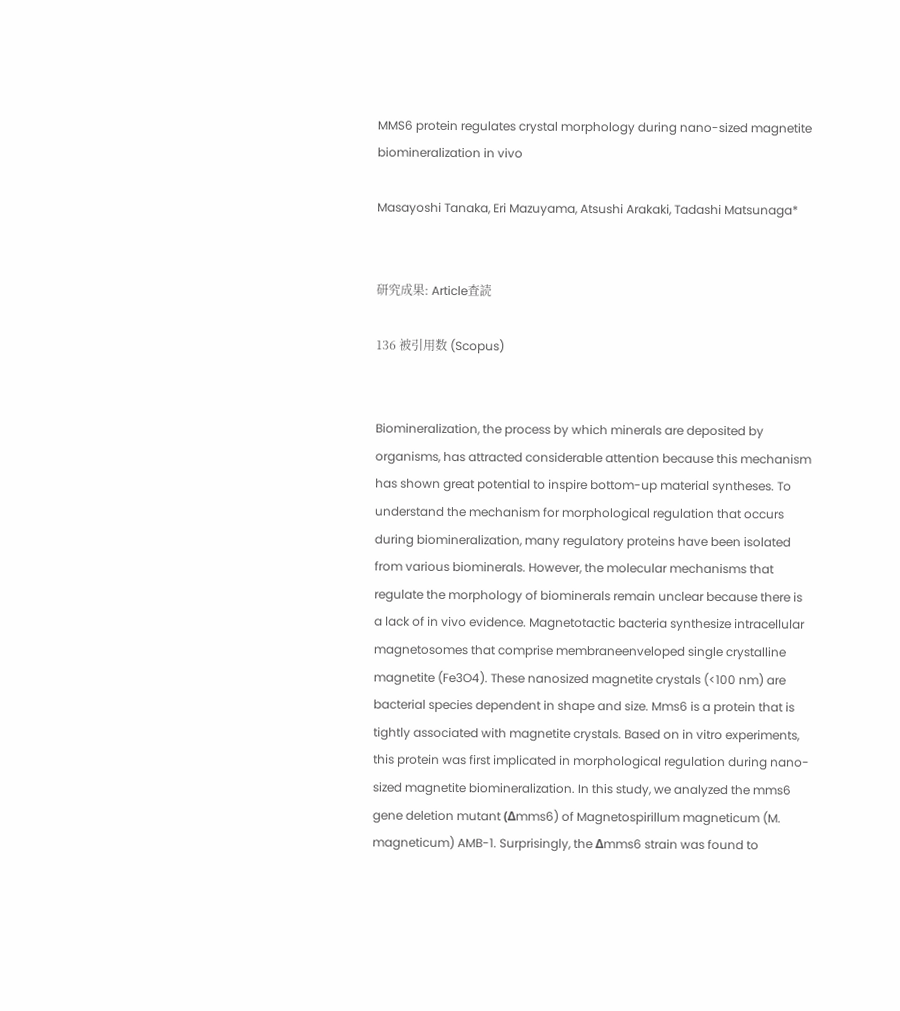MMS6 protein regulates crystal morphology during nano-sized magnetite biomineralization in vivo

Masayoshi Tanaka, Eri Mazuyama, Atsushi Arakaki, Tadashi Matsunaga*


研究成果: Article査読

136 被引用数 (Scopus)


Biomineralization, the process by which minerals are deposited by organisms, has attracted considerable attention because this mechanism has shown great potential to inspire bottom-up material syntheses. To understand the mechanism for morphological regulation that occurs during biomineralization, many regulatory proteins have been isolated from various biominerals. However, the molecular mechanisms that regulate the morphology of biominerals remain unclear because there is a lack of in vivo evidence. Magnetotactic bacteria synthesize intracellular magnetosomes that comprise membraneenveloped single crystalline magnetite (Fe3O4). These nanosized magnetite crystals (<100 nm) are bacterial species dependent in shape and size. Mms6 is a protein that is tightly associated with magnetite crystals. Based on in vitro experiments, this protein was first implicated in morphological regulation during nano-sized magnetite biomineralization. In this study, we analyzed the mms6 gene deletion mutant (Δmms6) of Magnetospirillum magneticum (M. magneticum) AMB-1. Surprisingly, the Δmms6 strain was found to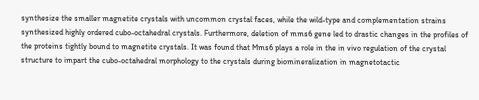synthesize the smaller magnetite crystals with uncommon crystal faces, while the wild-type and complementation strains synthesized highly ordered cubo-octahedral crystals. Furthermore, deletion of mms6 gene led to drastic changes in the profiles of the proteins tightly bound to magnetite crystals. It was found that Mms6 plays a role in the in vivo regulation of the crystal structure to impart the cubo-octahedral morphology to the crystals during biomineralization in magnetotactic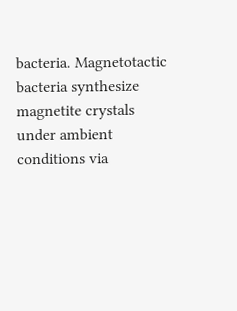bacteria. Magnetotactic bacteria synthesize magnetite crystals under ambient conditions via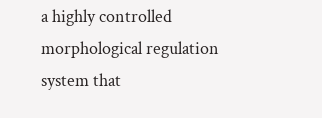a highly controlled morphological regulation system that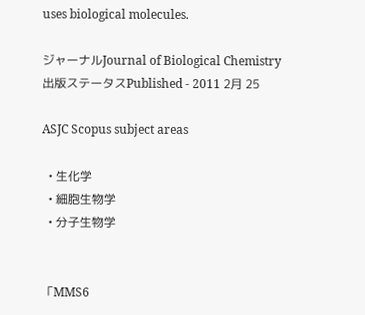uses biological molecules.

ジャーナルJournal of Biological Chemistry
出版ステータスPublished - 2011 2月 25

ASJC Scopus subject areas

  • 生化学
  • 細胞生物学
  • 分子生物学


「MMS6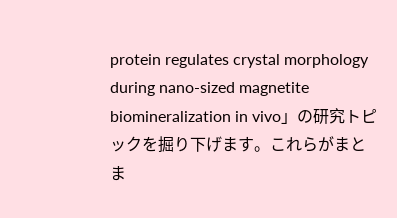protein regulates crystal morphology during nano-sized magnetite biomineralization in vivo」の研究トピックを掘り下げます。これらがまとま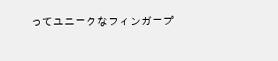ってユニークなフィンガープ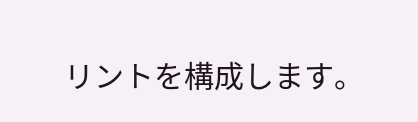リントを構成します。